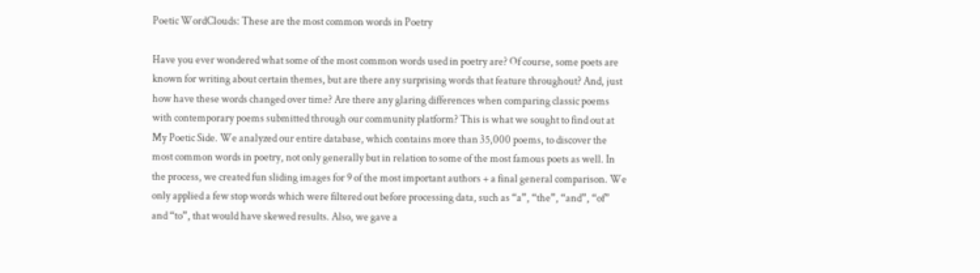Poetic WordClouds: These are the most common words in Poetry

Have you ever wondered what some of the most common words used in poetry are? Of course, some poets are known for writing about certain themes, but are there any surprising words that feature throughout? And, just how have these words changed over time? Are there any glaring differences when comparing classic poems with contemporary poems submitted through our community platform? This is what we sought to find out at My Poetic Side. We analyzed our entire database, which contains more than 35,000 poems, to discover the most common words in poetry, not only generally but in relation to some of the most famous poets as well. In the process, we created fun sliding images for 9 of the most important authors + a final general comparison. We only applied a few stop words which were filtered out before processing data, such as “a”, “the”, “and”, “of” and “to”, that would have skewed results. Also, we gave a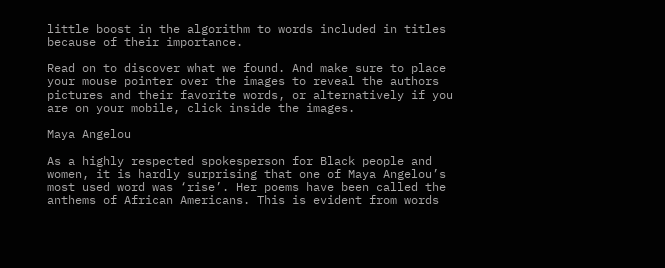little boost in the algorithm to words included in titles because of their importance.

Read on to discover what we found. And make sure to place your mouse pointer over the images to reveal the authors pictures and their favorite words, or alternatively if you are on your mobile, click inside the images.

Maya Angelou

As a highly respected spokesperson for Black people and women, it is hardly surprising that one of Maya Angelou’s most used word was ‘rise’. Her poems have been called the anthems of African Americans. This is evident from words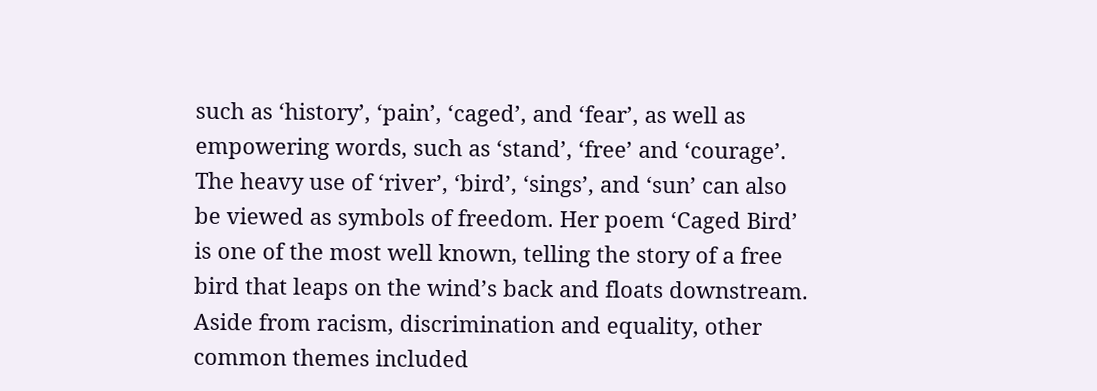such as ‘history’, ‘pain’, ‘caged’, and ‘fear’, as well as empowering words, such as ‘stand’, ‘free’ and ‘courage’. The heavy use of ‘river’, ‘bird’, ‘sings’, and ‘sun’ can also be viewed as symbols of freedom. Her poem ‘Caged Bird’ is one of the most well known, telling the story of a free bird that leaps on the wind’s back and floats downstream. Aside from racism, discrimination and equality, other common themes included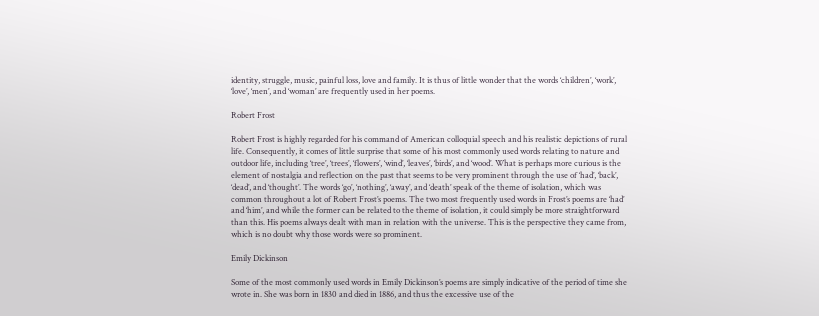identity, struggle, music, painful loss, love and family. It is thus of little wonder that the words ‘children’, ‘work’, ‘love’, ‘men’, and ‘woman’ are frequently used in her poems.

Robert Frost

Robert Frost is highly regarded for his command of American colloquial speech and his realistic depictions of rural life. Consequently, it comes of little surprise that some of his most commonly used words relating to nature and outdoor life, including ‘tree’, ‘trees’, ‘flowers’, ‘wind’, ‘leaves’, ‘birds’, and ‘wood’. What is perhaps more curious is the element of nostalgia and reflection on the past that seems to be very prominent through the use of ‘had’, ‘back’, ‘dead’, and ‘thought’. The words ‘go’, ‘nothing’, ‘away’, and ‘death’ speak of the theme of isolation, which was common throughout a lot of Robert Frost’s poems. The two most frequently used words in Frost’s poems are ‘had’ and ‘him’, and while the former can be related to the theme of isolation, it could simply be more straightforward than this. His poems always dealt with man in relation with the universe. This is the perspective they came from, which is no doubt why those words were so prominent.

Emily Dickinson

Some of the most commonly used words in Emily Dickinson’s poems are simply indicative of the period of time she wrote in. She was born in 1830 and died in 1886, and thus the excessive use of the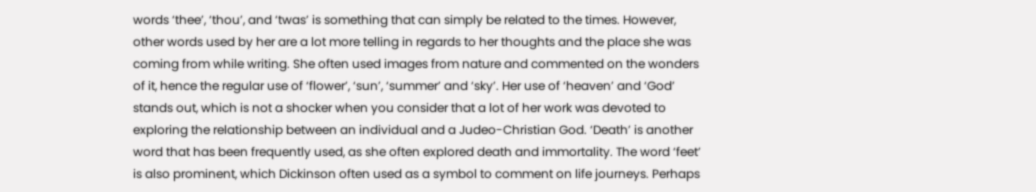words ‘thee’, ‘thou’, and ‘twas’ is something that can simply be related to the times. However, other words used by her are a lot more telling in regards to her thoughts and the place she was coming from while writing. She often used images from nature and commented on the wonders of it, hence the regular use of ‘flower’, ‘sun’, ‘summer’ and ‘sky’. Her use of ‘heaven’ and ‘God’ stands out, which is not a shocker when you consider that a lot of her work was devoted to exploring the relationship between an individual and a Judeo-Christian God. ‘Death’ is another word that has been frequently used, as she often explored death and immortality. The word ‘feet’ is also prominent, which Dickinson often used as a symbol to comment on life journeys. Perhaps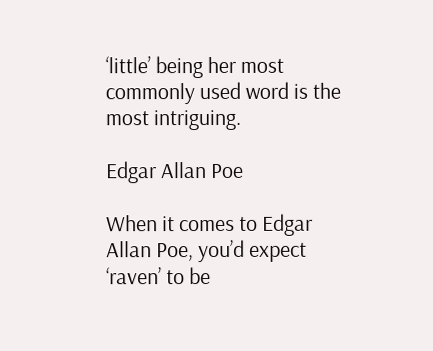‘little’ being her most commonly used word is the most intriguing.

Edgar Allan Poe

When it comes to Edgar Allan Poe, you’d expect ‘raven’ to be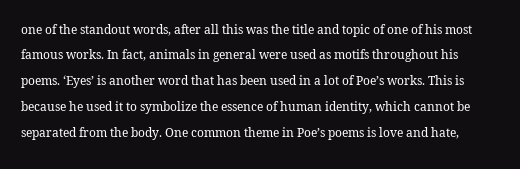one of the standout words, after all this was the title and topic of one of his most famous works. In fact, animals in general were used as motifs throughout his poems. ‘Eyes’ is another word that has been used in a lot of Poe’s works. This is because he used it to symbolize the essence of human identity, which cannot be separated from the body. One common theme in Poe’s poems is love and hate,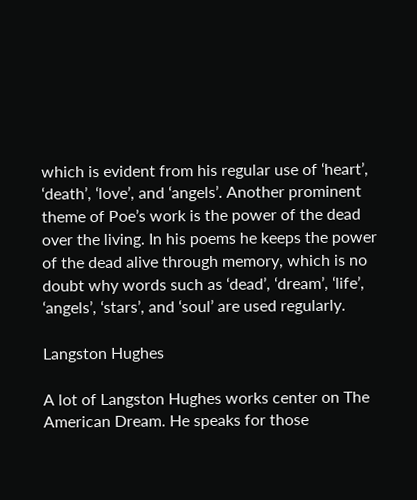which is evident from his regular use of ‘heart’, ‘death’, ‘love’, and ‘angels’. Another prominent theme of Poe’s work is the power of the dead over the living. In his poems he keeps the power of the dead alive through memory, which is no doubt why words such as ‘dead’, ‘dream’, ‘life’, ‘angels’, ‘stars’, and ‘soul’ are used regularly.

Langston Hughes

A lot of Langston Hughes works center on The American Dream. He speaks for those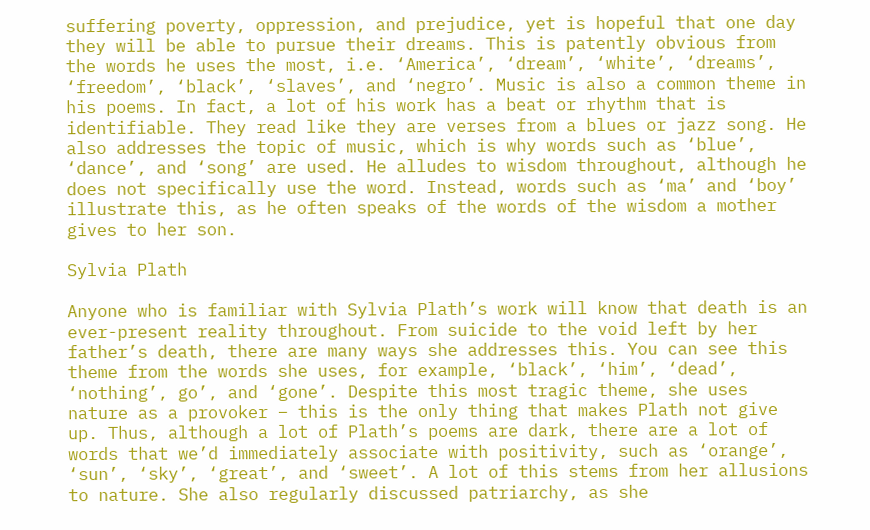suffering poverty, oppression, and prejudice, yet is hopeful that one day they will be able to pursue their dreams. This is patently obvious from the words he uses the most, i.e. ‘America’, ‘dream’, ‘white’, ‘dreams’, ‘freedom’, ‘black’, ‘slaves’, and ‘negro’. Music is also a common theme in his poems. In fact, a lot of his work has a beat or rhythm that is identifiable. They read like they are verses from a blues or jazz song. He also addresses the topic of music, which is why words such as ‘blue’, ‘dance’, and ‘song’ are used. He alludes to wisdom throughout, although he does not specifically use the word. Instead, words such as ‘ma’ and ‘boy’ illustrate this, as he often speaks of the words of the wisdom a mother gives to her son.

Sylvia Plath

Anyone who is familiar with Sylvia Plath’s work will know that death is an ever-present reality throughout. From suicide to the void left by her father’s death, there are many ways she addresses this. You can see this theme from the words she uses, for example, ‘black’, ‘him’, ‘dead’, ‘nothing’, go’, and ‘gone’. Despite this most tragic theme, she uses nature as a provoker – this is the only thing that makes Plath not give up. Thus, although a lot of Plath’s poems are dark, there are a lot of words that we’d immediately associate with positivity, such as ‘orange’, ‘sun’, ‘sky’, ‘great’, and ‘sweet’. A lot of this stems from her allusions to nature. She also regularly discussed patriarchy, as she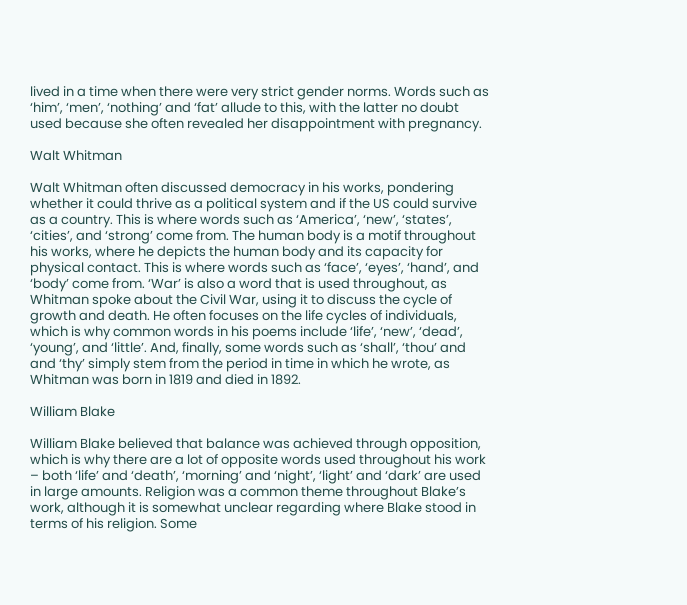lived in a time when there were very strict gender norms. Words such as ‘him’, ‘men’, ‘nothing’ and ‘fat’ allude to this, with the latter no doubt used because she often revealed her disappointment with pregnancy.

Walt Whitman

Walt Whitman often discussed democracy in his works, pondering whether it could thrive as a political system and if the US could survive as a country. This is where words such as ‘America’, ‘new’, ‘states’, ‘cities’, and ‘strong’ come from. The human body is a motif throughout his works, where he depicts the human body and its capacity for physical contact. This is where words such as ‘face’, ‘eyes’, ‘hand’, and ‘body’ come from. ‘War’ is also a word that is used throughout, as Whitman spoke about the Civil War, using it to discuss the cycle of growth and death. He often focuses on the life cycles of individuals, which is why common words in his poems include ‘life’, ‘new’, ‘dead’, ‘young’, and ‘little’. And, finally, some words such as ‘shall’, ‘thou’ and and ‘thy’ simply stem from the period in time in which he wrote, as Whitman was born in 1819 and died in 1892.

William Blake

William Blake believed that balance was achieved through opposition, which is why there are a lot of opposite words used throughout his work – both ‘life’ and ‘death’, ‘morning’ and ‘night’, ‘light’ and ‘dark’ are used in large amounts. Religion was a common theme throughout Blake’s work, although it is somewhat unclear regarding where Blake stood in terms of his religion. Some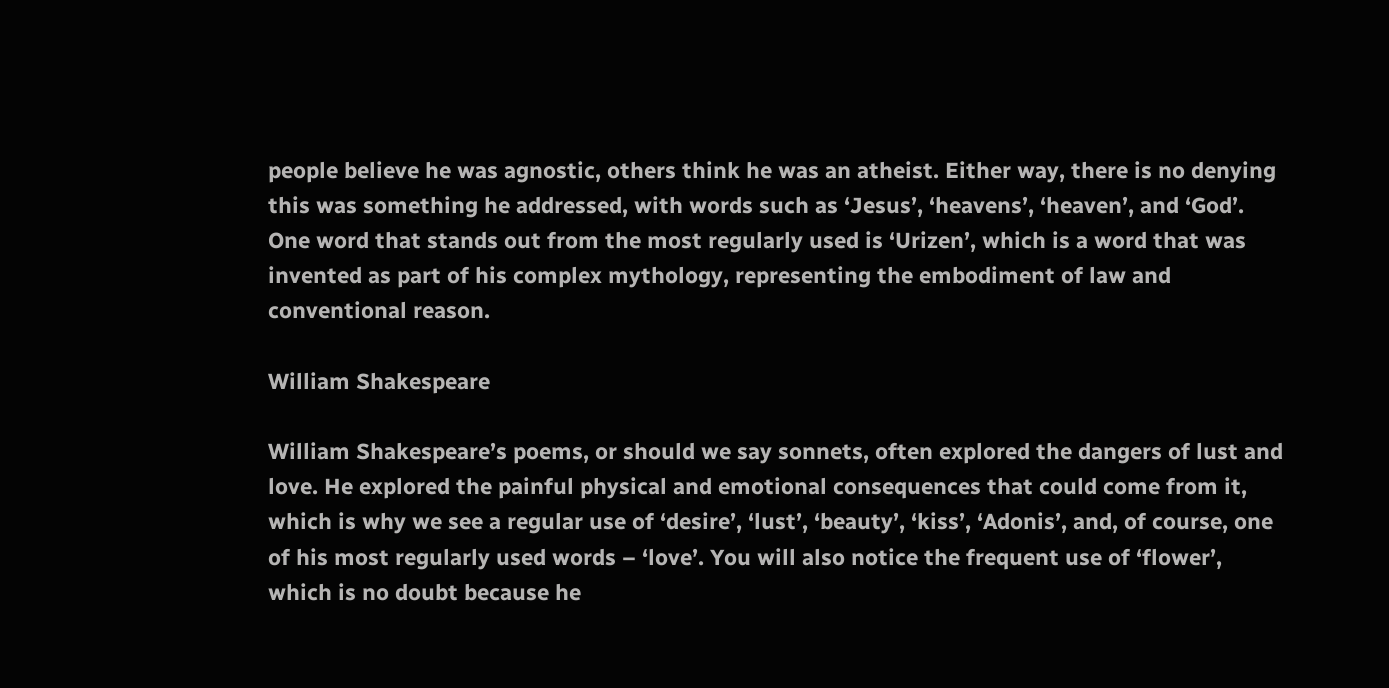people believe he was agnostic, others think he was an atheist. Either way, there is no denying this was something he addressed, with words such as ‘Jesus’, ‘heavens’, ‘heaven’, and ‘God’. One word that stands out from the most regularly used is ‘Urizen’, which is a word that was invented as part of his complex mythology, representing the embodiment of law and conventional reason.

William Shakespeare

William Shakespeare’s poems, or should we say sonnets, often explored the dangers of lust and love. He explored the painful physical and emotional consequences that could come from it, which is why we see a regular use of ‘desire’, ‘lust’, ‘beauty’, ‘kiss’, ‘Adonis’, and, of course, one of his most regularly used words – ‘love’. You will also notice the frequent use of ‘flower’, which is no doubt because he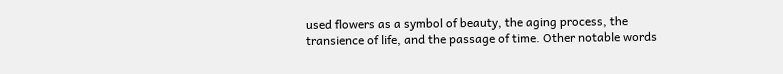used flowers as a symbol of beauty, the aging process, the transience of life, and the passage of time. Other notable words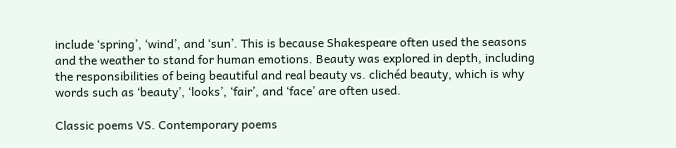include ‘spring’, ‘wind’, and ‘sun’. This is because Shakespeare often used the seasons and the weather to stand for human emotions. Beauty was explored in depth, including the responsibilities of being beautiful and real beauty vs. clichéd beauty, which is why words such as ‘beauty’, ‘looks’, ‘fair’, and ‘face’ are often used.

Classic poems VS. Contemporary poems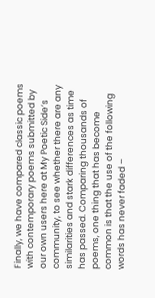Finally, we have compared classic poems with contemporary poems submitted by our own users here at My Poetic Side’s community, to see whether there are any similarities and stark differences as time has passed. Comparing thousands of poems, one thing that has become common is that the use of the following words has never faded –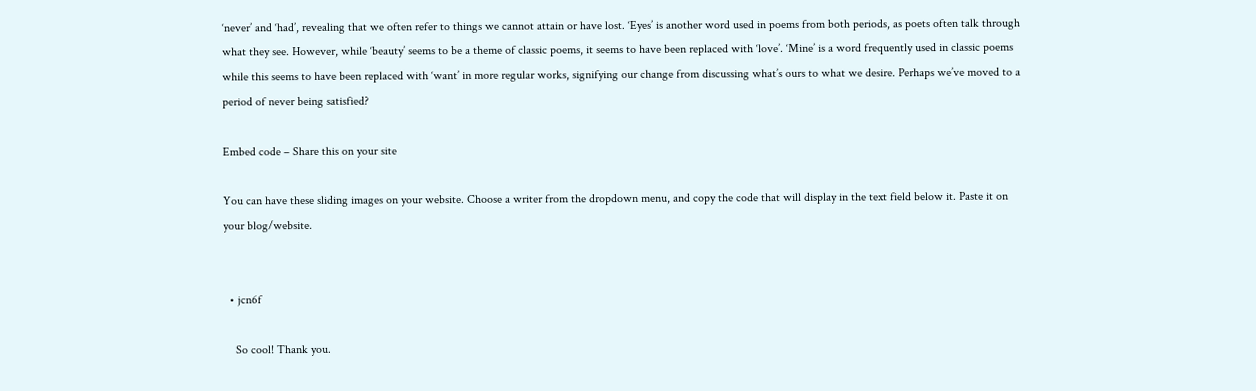‘never’ and ‘had’, revealing that we often refer to things we cannot attain or have lost. ‘Eyes’ is another word used in poems from both periods, as poets often talk through what they see. However, while ‘beauty’ seems to be a theme of classic poems, it seems to have been replaced with ‘love’. ‘Mine’ is a word frequently used in classic poems while this seems to have been replaced with ‘want’ in more regular works, signifying our change from discussing what’s ours to what we desire. Perhaps we’ve moved to a period of never being satisfied?

Embed code – Share this on your site

You can have these sliding images on your website. Choose a writer from the dropdown menu, and copy the code that will display in the text field below it. Paste it on your blog/website.


  • jcn6f

    So cool! Thank you.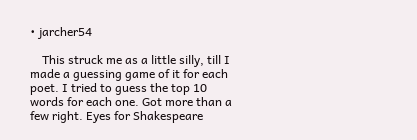• jarcher54

    This struck me as a little silly, till I made a guessing game of it for each poet. I tried to guess the top 10 words for each one. Got more than a few right. Eyes for Shakespeare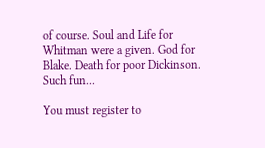of course. Soul and Life for Whitman were a given. God for Blake. Death for poor Dickinson. Such fun...

You must register to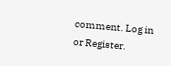comment. Log in or Register.